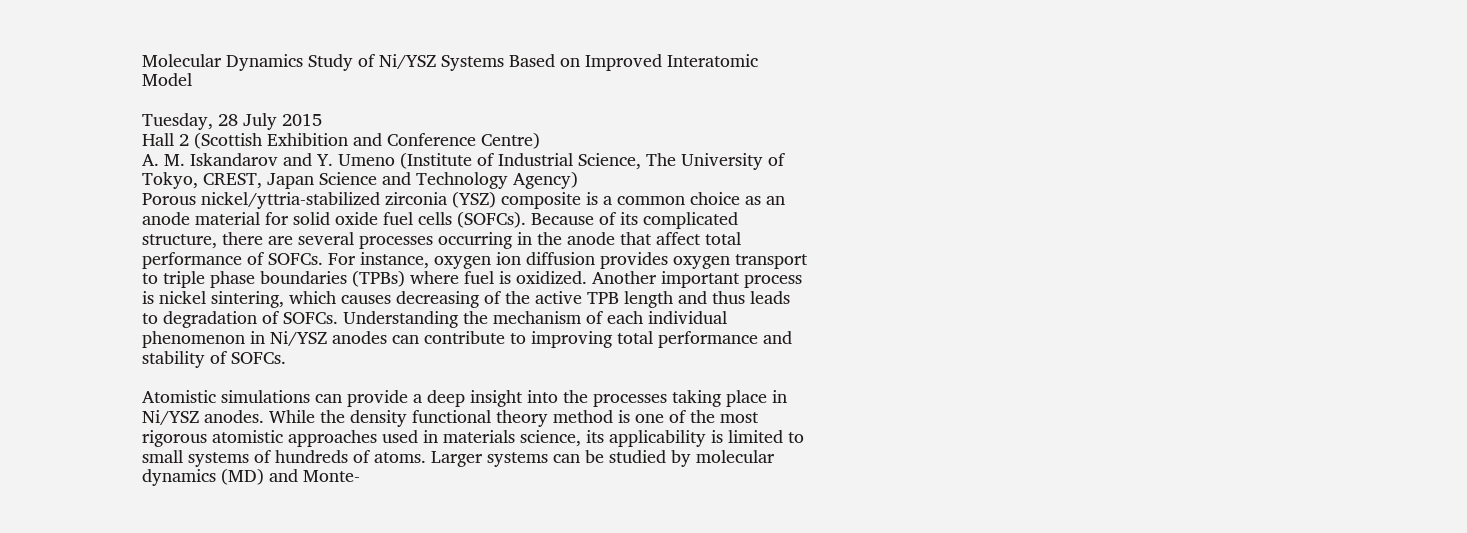Molecular Dynamics Study of Ni/YSZ Systems Based on Improved Interatomic Model

Tuesday, 28 July 2015
Hall 2 (Scottish Exhibition and Conference Centre)
A. M. Iskandarov and Y. Umeno (Institute of Industrial Science, The University of Tokyo, CREST, Japan Science and Technology Agency)
Porous nickel/yttria-stabilized zirconia (YSZ) composite is a common choice as an anode material for solid oxide fuel cells (SOFCs). Because of its complicated structure, there are several processes occurring in the anode that affect total performance of SOFCs. For instance, oxygen ion diffusion provides oxygen transport to triple phase boundaries (TPBs) where fuel is oxidized. Another important process is nickel sintering, which causes decreasing of the active TPB length and thus leads to degradation of SOFCs. Understanding the mechanism of each individual phenomenon in Ni/YSZ anodes can contribute to improving total performance and stability of SOFCs.

Atomistic simulations can provide a deep insight into the processes taking place in Ni/YSZ anodes. While the density functional theory method is one of the most rigorous atomistic approaches used in materials science, its applicability is limited to small systems of hundreds of atoms. Larger systems can be studied by molecular dynamics (MD) and Monte-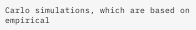Carlo simulations, which are based on empirical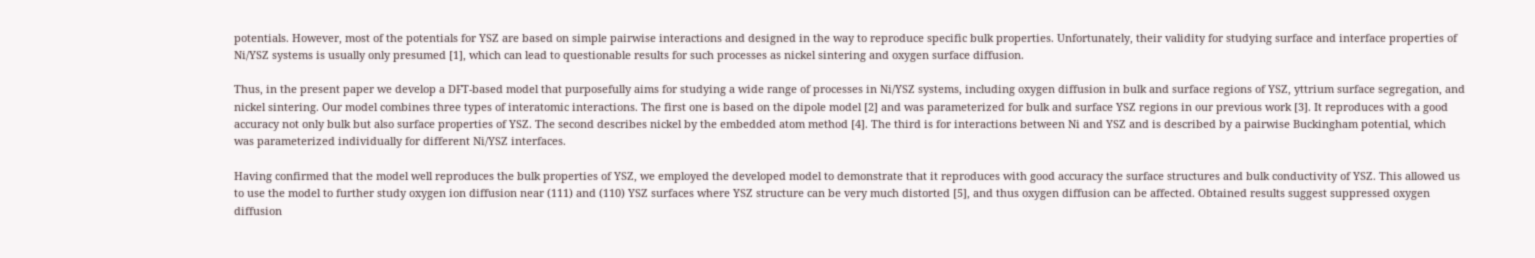potentials. However, most of the potentials for YSZ are based on simple pairwise interactions and designed in the way to reproduce specific bulk properties. Unfortunately, their validity for studying surface and interface properties of Ni/YSZ systems is usually only presumed [1], which can lead to questionable results for such processes as nickel sintering and oxygen surface diffusion.

Thus, in the present paper we develop a DFT-based model that purposefully aims for studying a wide range of processes in Ni/YSZ systems, including oxygen diffusion in bulk and surface regions of YSZ, yttrium surface segregation, and nickel sintering. Our model combines three types of interatomic interactions. The first one is based on the dipole model [2] and was parameterized for bulk and surface YSZ regions in our previous work [3]. It reproduces with a good accuracy not only bulk but also surface properties of YSZ. The second describes nickel by the embedded atom method [4]. The third is for interactions between Ni and YSZ and is described by a pairwise Buckingham potential, which was parameterized individually for different Ni/YSZ interfaces.

Having confirmed that the model well reproduces the bulk properties of YSZ, we employed the developed model to demonstrate that it reproduces with good accuracy the surface structures and bulk conductivity of YSZ. This allowed us to use the model to further study oxygen ion diffusion near (111) and (110) YSZ surfaces where YSZ structure can be very much distorted [5], and thus oxygen diffusion can be affected. Obtained results suggest suppressed oxygen diffusion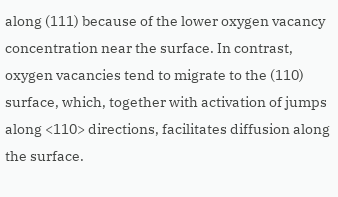along (111) because of the lower oxygen vacancy concentration near the surface. In contrast, oxygen vacancies tend to migrate to the (110) surface, which, together with activation of jumps along <110> directions, facilitates diffusion along the surface.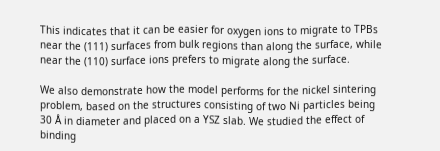This indicates that it can be easier for oxygen ions to migrate to TPBs near the (111) surfaces from bulk regions than along the surface, while near the (110) surface ions prefers to migrate along the surface.

We also demonstrate how the model performs for the nickel sintering problem, based on the structures consisting of two Ni particles being 30 Å in diameter and placed on a YSZ slab. We studied the effect of binding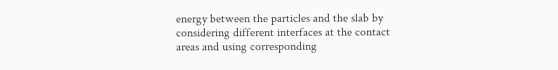energy between the particles and the slab by considering different interfaces at the contact areas and using corresponding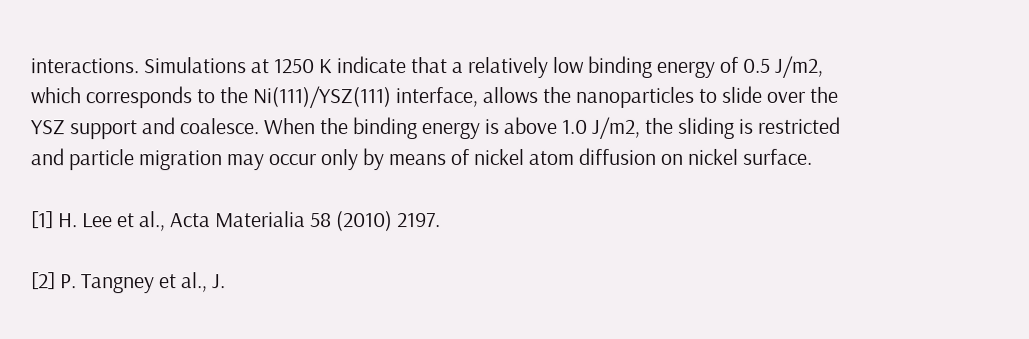interactions. Simulations at 1250 K indicate that a relatively low binding energy of 0.5 J/m2, which corresponds to the Ni(111)/YSZ(111) interface, allows the nanoparticles to slide over the YSZ support and coalesce. When the binding energy is above 1.0 J/m2, the sliding is restricted and particle migration may occur only by means of nickel atom diffusion on nickel surface.

[1] H. Lee et al., Acta Materialia 58 (2010) 2197.

[2] P. Tangney et al., J.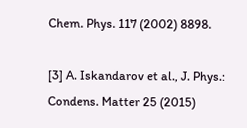Chem. Phys. 117 (2002) 8898.

[3] A. Iskandarov et al., J. Phys.: Condens. Matter 25 (2015)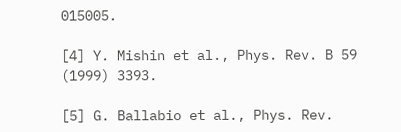015005.

[4] Y. Mishin et al., Phys. Rev. B 59 (1999) 3393.

[5] G. Ballabio et al., Phys. Rev.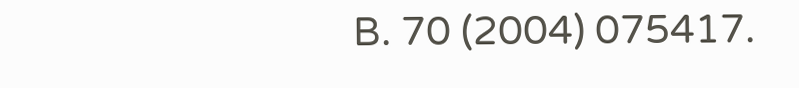B. 70 (2004) 075417.